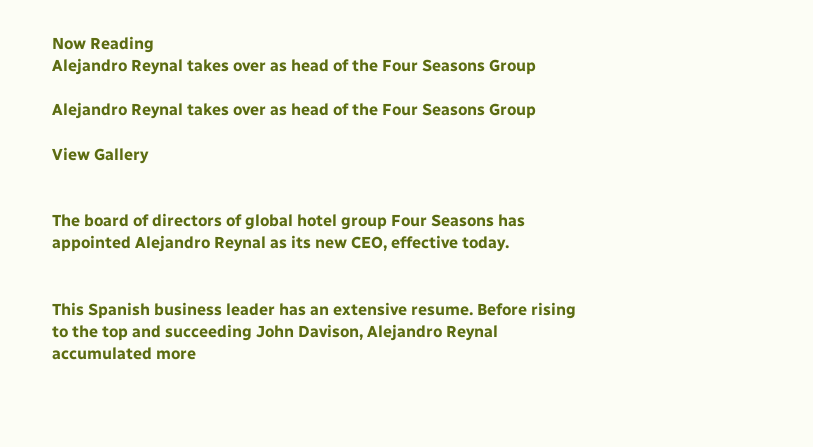Now Reading
Alejandro Reynal takes over as head of the Four Seasons Group

Alejandro Reynal takes over as head of the Four Seasons Group

View Gallery


The board of directors of global hotel group Four Seasons has appointed Alejandro Reynal as its new CEO, effective today.


This Spanish business leader has an extensive resume. Before rising to the top and succeeding John Davison, Alejandro Reynal accumulated more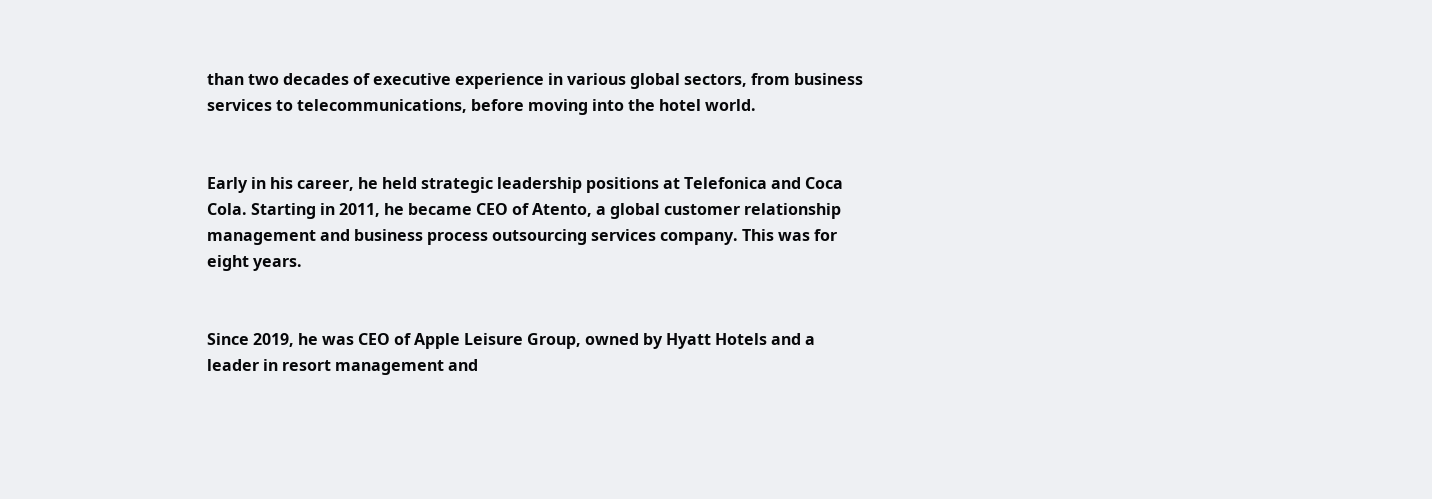than two decades of executive experience in various global sectors, from business services to telecommunications, before moving into the hotel world.


Early in his career, he held strategic leadership positions at Telefonica and Coca Cola. Starting in 2011, he became CEO of Atento, a global customer relationship management and business process outsourcing services company. This was for eight years.


Since 2019, he was CEO of Apple Leisure Group, owned by Hyatt Hotels and a leader in resort management and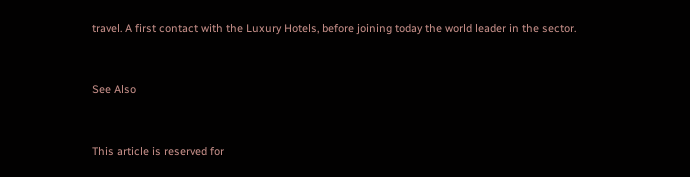travel. A first contact with the Luxury Hotels, before joining today the world leader in the sector.


See Also


This article is reserved for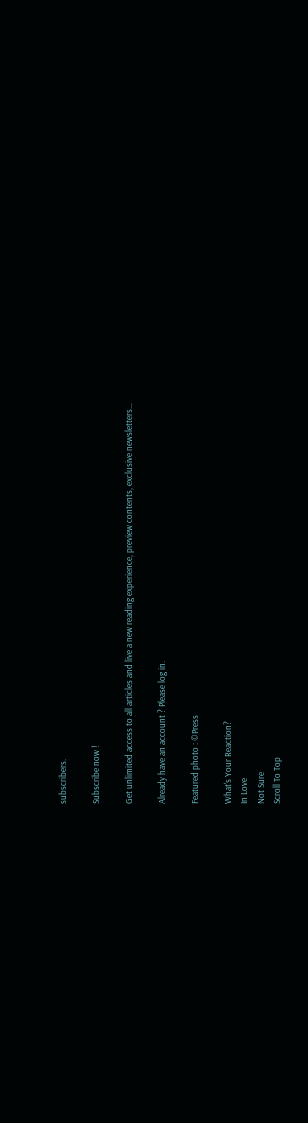subscribers.

Subscribe now !

Get unlimited access to all articles and live a new reading experience, preview contents, exclusive newsletters…

Already have an account ? Please log in.

Featured photo : ©Press

What's Your Reaction?
In Love
Not Sure
Scroll To Top